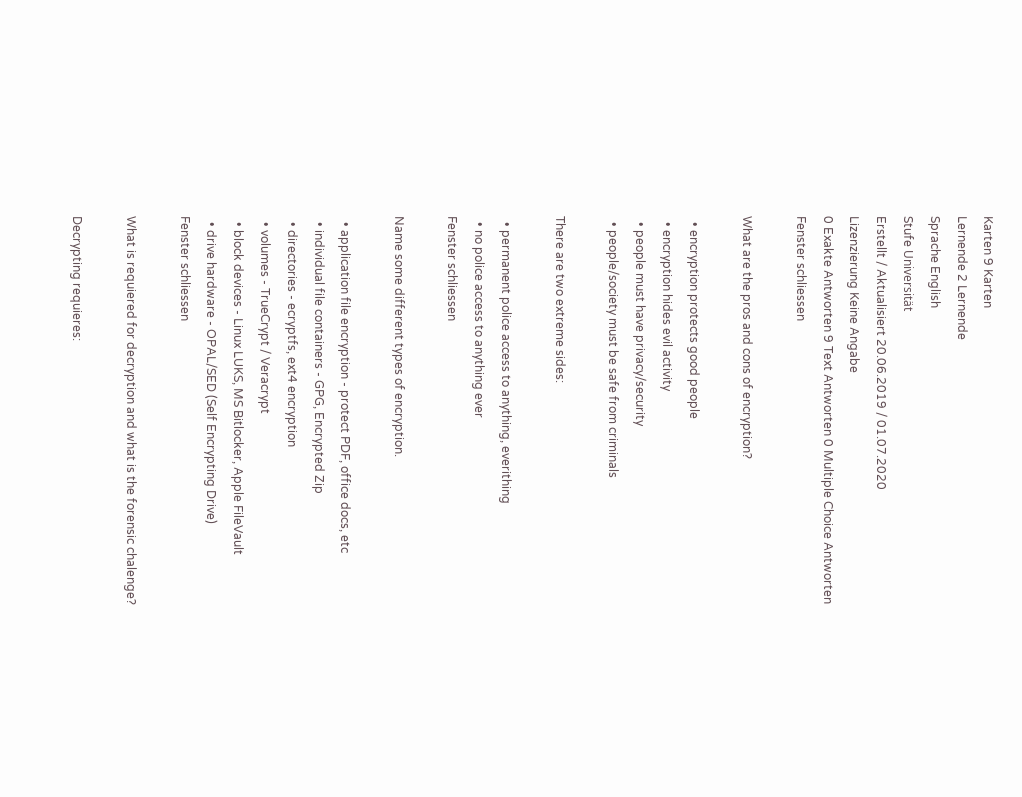Karten 9 Karten
Lernende 2 Lernende
Sprache English
Stufe Universität
Erstellt / Aktualisiert 20.06.2019 / 01.07.2020
Lizenzierung Keine Angabe
0 Exakte Antworten 9 Text Antworten 0 Multiple Choice Antworten
Fenster schliessen

What are the pros and cons of encryption?

  • encryption protects good people
  • encryption hides evil activity
  • people must have privacy/security
  • people/society must be safe from criminals

There are two extreme sides:

  • permanent police access to anything, everithing
  • no police access to anything ever
Fenster schliessen

Name some different types of encryption.

  • application file encryption - protect PDF, office docs, etc
  • individual file containers - GPG, Encrypted Zip
  • directories - ecryptfs, ext4 encryption
  • volumes - TrueCrypt / Veracrypt
  • block devices - Linux LUKS, MS Bitlocker, Apple FileVault
  • drive hardware - OPAL/SED (Self Encrypting Drive)
Fenster schliessen

What is requiered for decryption and what is the forensic chalenge?

Decrypting requieres: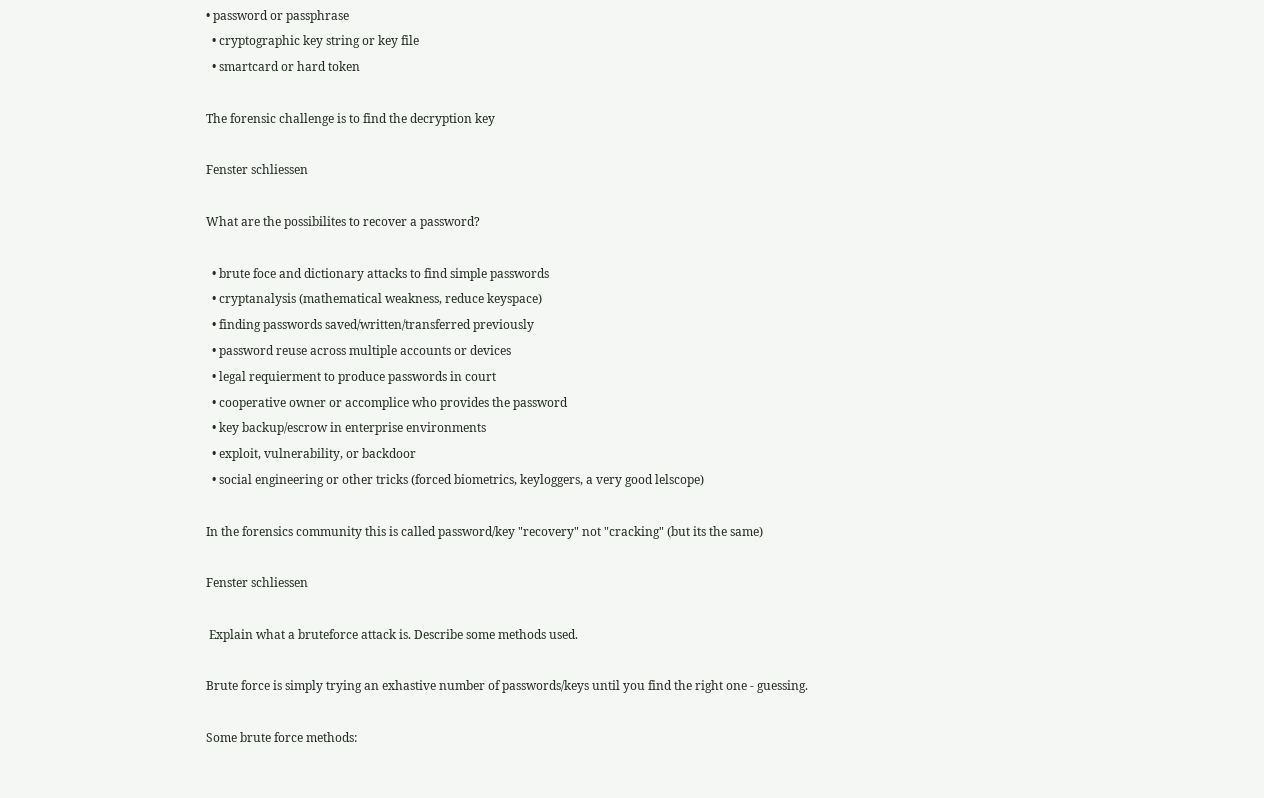• password or passphrase
  • cryptographic key string or key file
  • smartcard or hard token

The forensic challenge is to find the decryption key

Fenster schliessen

What are the possibilites to recover a password?

  • brute foce and dictionary attacks to find simple passwords
  • cryptanalysis (mathematical weakness, reduce keyspace)
  • finding passwords saved/written/transferred previously
  • password reuse across multiple accounts or devices
  • legal requierment to produce passwords in court
  • cooperative owner or accomplice who provides the password
  • key backup/escrow in enterprise environments
  • exploit, vulnerability, or backdoor
  • social engineering or other tricks (forced biometrics, keyloggers, a very good lelscope)

In the forensics community this is called password/key "recovery" not "cracking" (but its the same)

Fenster schliessen

 Explain what a bruteforce attack is. Describe some methods used.

Brute force is simply trying an exhastive number of passwords/keys until you find the right one - guessing.

Some brute force methods: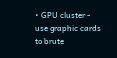• GPU cluster - use graphic cards to brute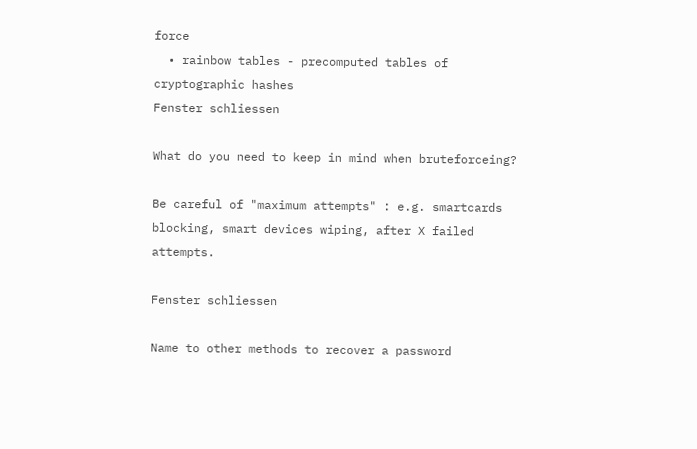force
  • rainbow tables - precomputed tables of cryptographic hashes
Fenster schliessen

What do you need to keep in mind when bruteforceing?

Be careful of "maximum attempts" : e.g. smartcards blocking, smart devices wiping, after X failed attempts.

Fenster schliessen

Name to other methods to recover a password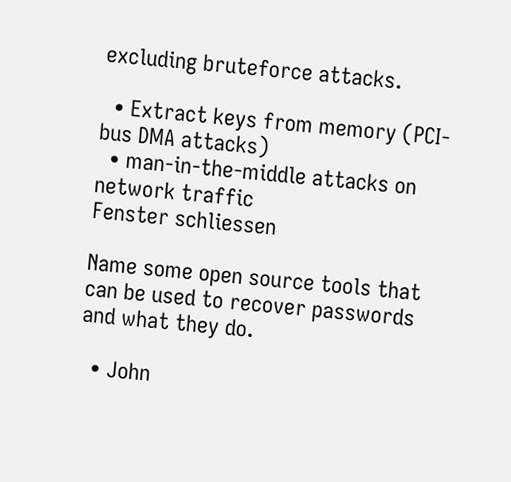excluding bruteforce attacks.

  • Extract keys from memory (PCI-bus DMA attacks)
  • man-in-the-middle attacks on network traffic
Fenster schliessen

Name some open source tools that can be used to recover passwords and what they do.

  • John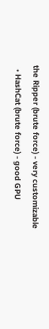the Ripper (brute force) - very customizable
  • HashCat (brute force) - good GPU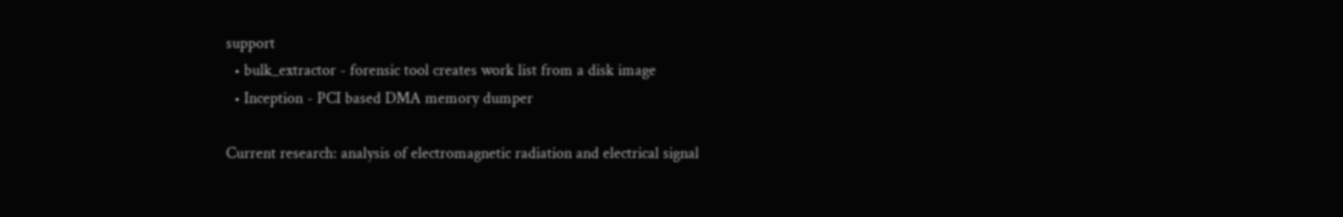support
  • bulk_extractor - forensic tool creates work list from a disk image
  • Inception - PCI based DMA memory dumper

Current research: analysis of electromagnetic radiation and electrical signal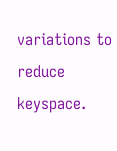variations to reduce keyspace.